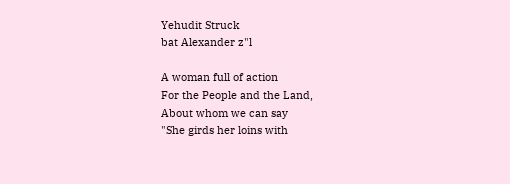Yehudit Struck
bat Alexander z"l

A woman full of action
For the People and the Land,
About whom we can say
"She girds her loins with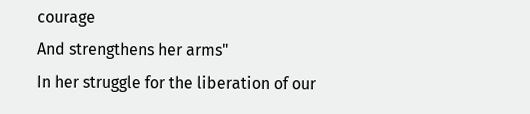courage
And strengthens her arms"
In her struggle for the liberation of our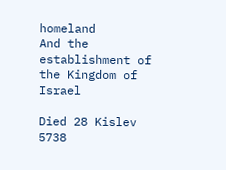homeland
And the establishment of the Kingdom of Israel

Died 28 Kislev 5738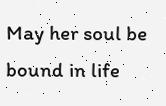May her soul be bound in life